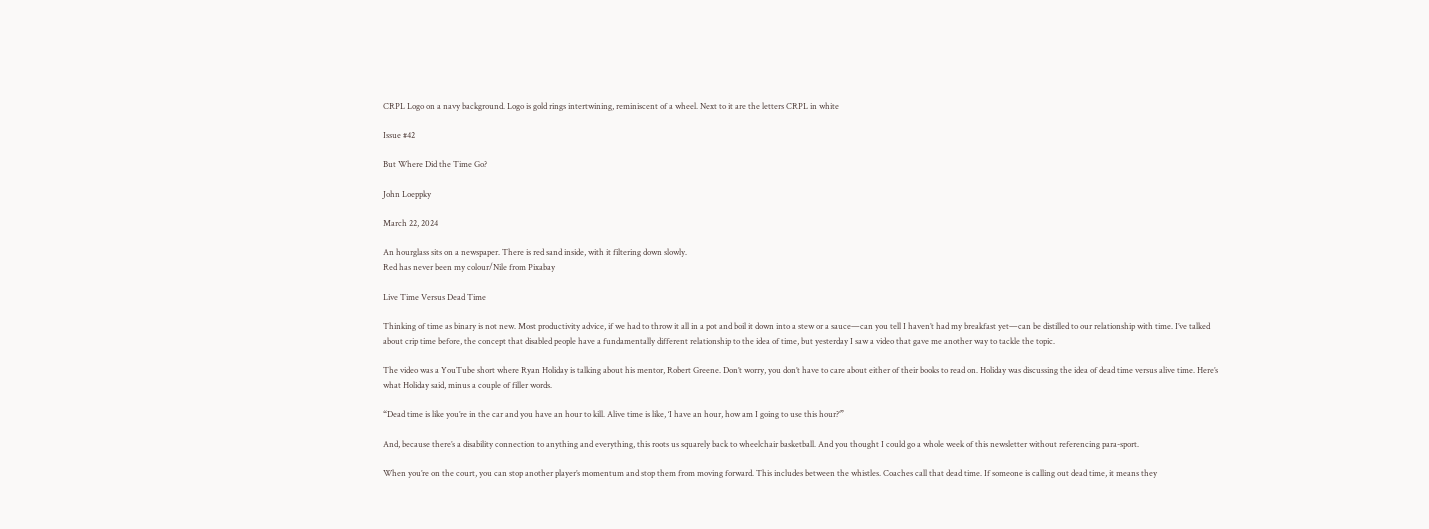CRPL Logo on a navy background. Logo is gold rings intertwining, reminiscent of a wheel. Next to it are the letters CRPL in white

Issue #42

But Where Did the Time Go?

John Loeppky

March 22, 2024

An hourglass sits on a newspaper. There is red sand inside, with it filtering down slowly.
Red has never been my colour/Nile from Pixabay

Live Time Versus Dead Time

Thinking of time as binary is not new. Most productivity advice, if we had to throw it all in a pot and boil it down into a stew or a sauce—can you tell I haven’t had my breakfast yet—can be distilled to our relationship with time. I’ve talked about crip time before, the concept that disabled people have a fundamentally different relationship to the idea of time, but yesterday I saw a video that gave me another way to tackle the topic.

The video was a YouTube short where Ryan Holiday is talking about his mentor, Robert Greene. Don’t worry, you don’t have to care about either of their books to read on. Holiday was discussing the idea of dead time versus alive time. Here’s what Holiday said, minus a couple of filler words.

“Dead time is like you’re in the car and you have an hour to kill. Alive time is like, ‘I have an hour, how am I going to use this hour?’”

And, because there’s a disability connection to anything and everything, this roots us squarely back to wheelchair basketball. And you thought I could go a whole week of this newsletter without referencing para-sport.

When you’re on the court, you can stop another player’s momentum and stop them from moving forward. This includes between the whistles. Coaches call that dead time. If someone is calling out dead time, it means they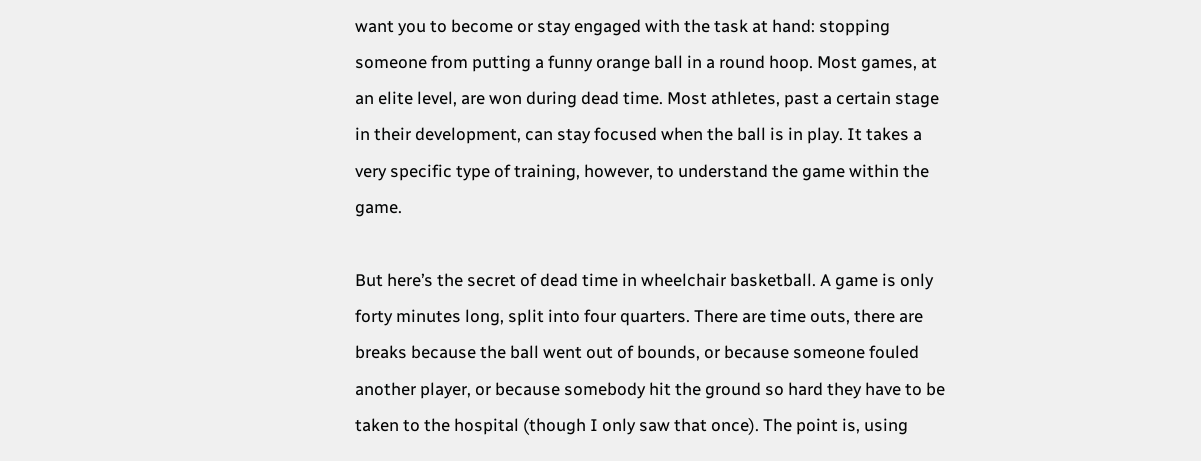want you to become or stay engaged with the task at hand: stopping someone from putting a funny orange ball in a round hoop. Most games, at an elite level, are won during dead time. Most athletes, past a certain stage in their development, can stay focused when the ball is in play. It takes a very specific type of training, however, to understand the game within the game.

But here’s the secret of dead time in wheelchair basketball. A game is only forty minutes long, split into four quarters. There are time outs, there are breaks because the ball went out of bounds, or because someone fouled another player, or because somebody hit the ground so hard they have to be taken to the hospital (though I only saw that once). The point is, using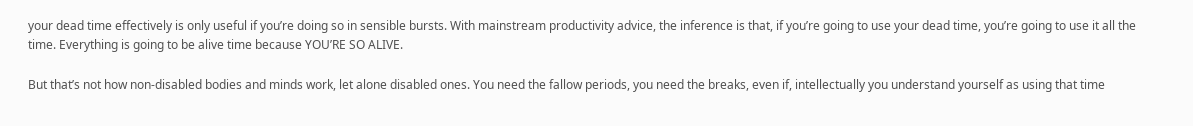your dead time effectively is only useful if you’re doing so in sensible bursts. With mainstream productivity advice, the inference is that, if you’re going to use your dead time, you’re going to use it all the time. Everything is going to be alive time because YOU’RE SO ALIVE.

But that’s not how non-disabled bodies and minds work, let alone disabled ones. You need the fallow periods, you need the breaks, even if, intellectually you understand yourself as using that time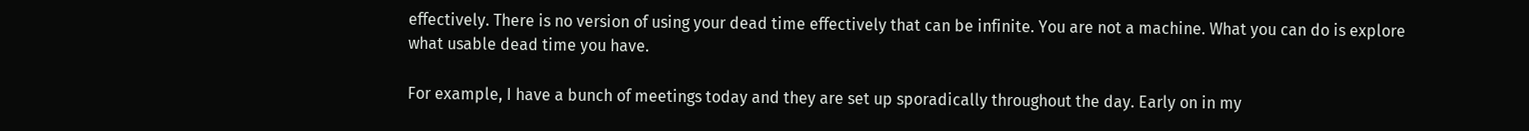effectively. There is no version of using your dead time effectively that can be infinite. You are not a machine. What you can do is explore what usable dead time you have.

For example, I have a bunch of meetings today and they are set up sporadically throughout the day. Early on in my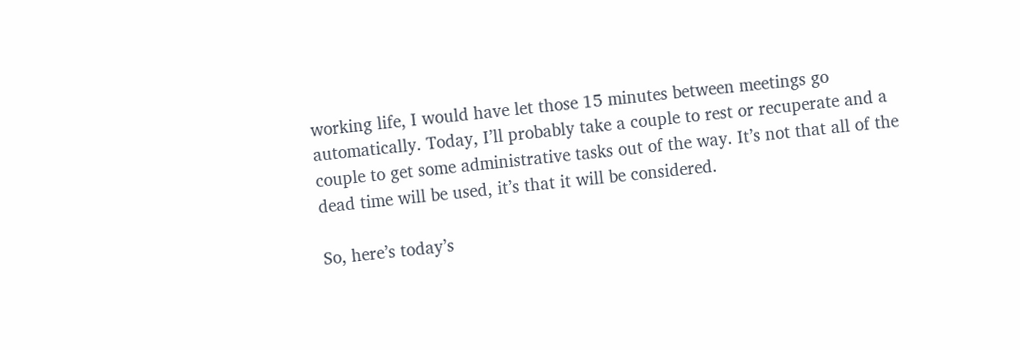working life, I would have let those 15 minutes between meetings go automatically. Today, I’ll probably take a couple to rest or recuperate and a couple to get some administrative tasks out of the way. It’s not that all of the dead time will be used, it’s that it will be considered.

So, here’s today’s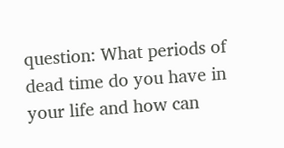question: What periods of dead time do you have in your life and how can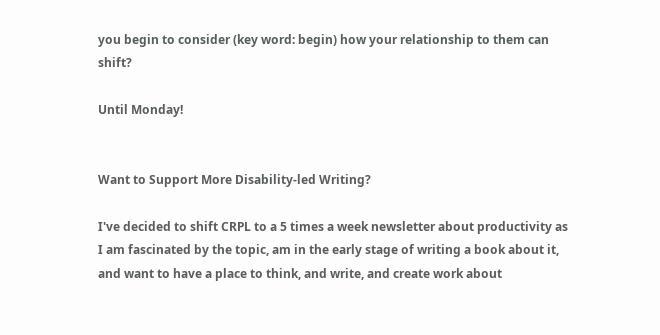you begin to consider (key word: begin) how your relationship to them can shift?

Until Monday!


Want to Support More Disability-led Writing?

I've decided to shift CRPL to a 5 times a week newsletter about productivity as I am fascinated by the topic, am in the early stage of writing a book about it, and want to have a place to think, and write, and create work about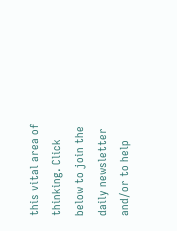this vital area of thinking. Click below to join the daily newsletter and/or to help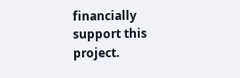financially support this project.